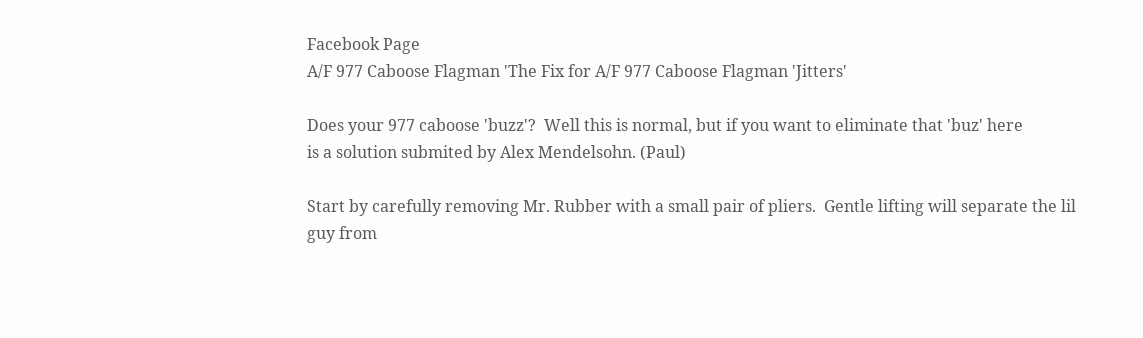Facebook Page
A/F 977 Caboose Flagman 'The Fix for A/F 977 Caboose Flagman 'Jitters'

Does your 977 caboose 'buzz'?  Well this is normal, but if you want to eliminate that 'buz' here
is a solution submited by Alex Mendelsohn. (Paul)

Start by carefully removing Mr. Rubber with a small pair of pliers.  Gentle lifting will separate the lil guy from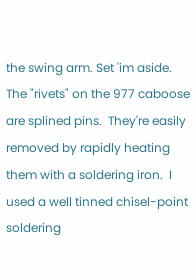the swing arm. Set 'im aside.  The "rivets" on the 977 caboose are splined pins.  They're easily removed by rapidly heating them with a soldering iron.  I used a well tinned chisel-point soldering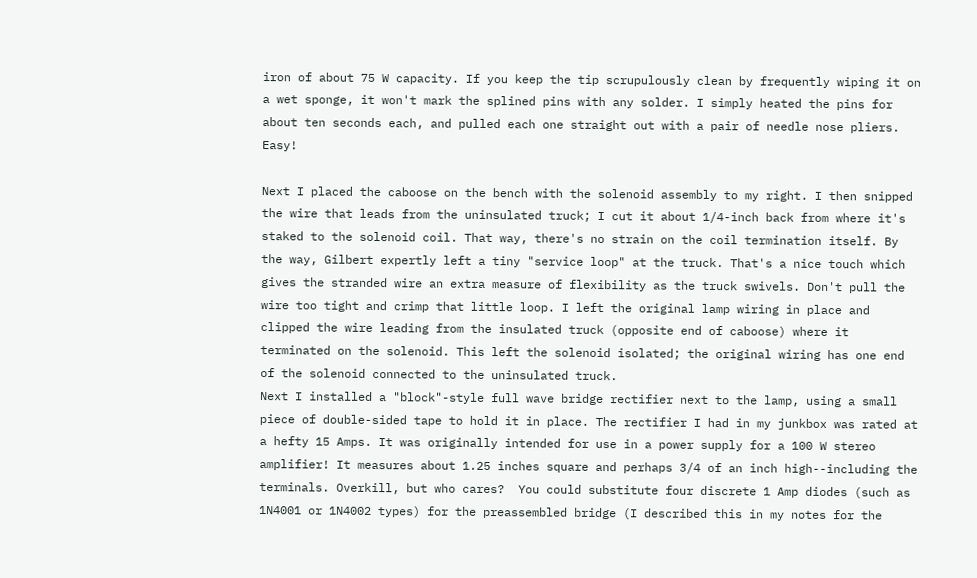iron of about 75 W capacity. If you keep the tip scrupulously clean by frequently wiping it on a wet sponge, it won't mark the splined pins with any solder. I simply heated the pins for about ten seconds each, and pulled each one straight out with a pair of needle nose pliers. Easy!

Next I placed the caboose on the bench with the solenoid assembly to my right. I then snipped the wire that leads from the uninsulated truck; I cut it about 1/4-inch back from where it's staked to the solenoid coil. That way, there's no strain on the coil termination itself. By the way, Gilbert expertly left a tiny "service loop" at the truck. That's a nice touch which gives the stranded wire an extra measure of flexibility as the truck swivels. Don't pull the wire too tight and crimp that little loop. I left the original lamp wiring in place and clipped the wire leading from the insulated truck (opposite end of caboose) where it terminated on the solenoid. This left the solenoid isolated; the original wiring has one end of the solenoid connected to the uninsulated truck.
Next I installed a "block"-style full wave bridge rectifier next to the lamp, using a small piece of double-sided tape to hold it in place. The rectifier I had in my junkbox was rated at a hefty 15 Amps. It was originally intended for use in a power supply for a 100 W stereo amplifier! It measures about 1.25 inches square and perhaps 3/4 of an inch high--including the terminals. Overkill, but who cares?  You could substitute four discrete 1 Amp diodes (such as 1N4001 or 1N4002 types) for the preassembled bridge (I described this in my notes for the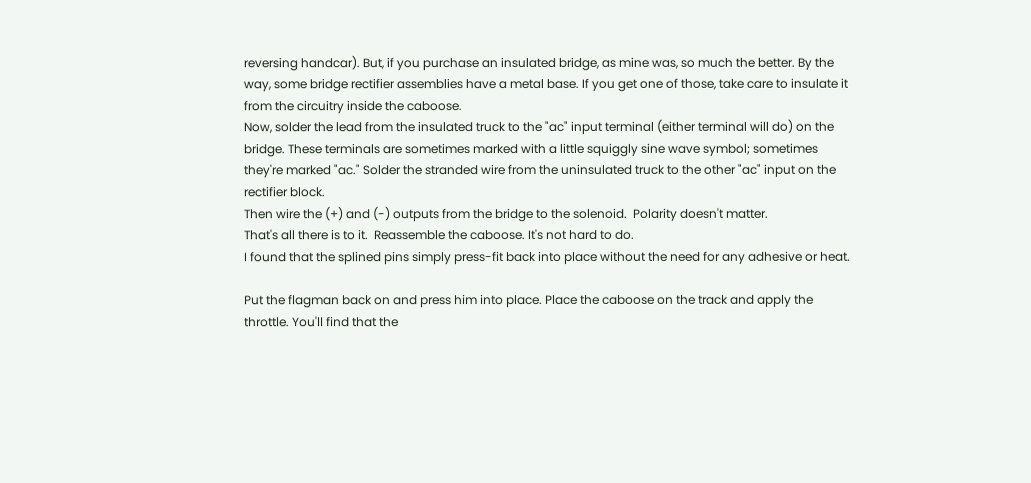reversing handcar). But, if you purchase an insulated bridge, as mine was, so much the better. By the way, some bridge rectifier assemblies have a metal base. If you get one of those, take care to insulate it from the circuitry inside the caboose.
Now, solder the lead from the insulated truck to the "ac" input terminal (either terminal will do) on the bridge. These terminals are sometimes marked with a little squiggly sine wave symbol; sometimes they're marked "ac." Solder the stranded wire from the uninsulated truck to the other "ac" input on the rectifier block.
Then wire the (+) and (-) outputs from the bridge to the solenoid.  Polarity doesn't matter.
That's all there is to it.  Reassemble the caboose. It's not hard to do.
I found that the splined pins simply press-fit back into place without the need for any adhesive or heat.

Put the flagman back on and press him into place. Place the caboose on the track and apply the throttle. You'll find that the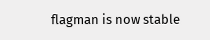flagman is now stable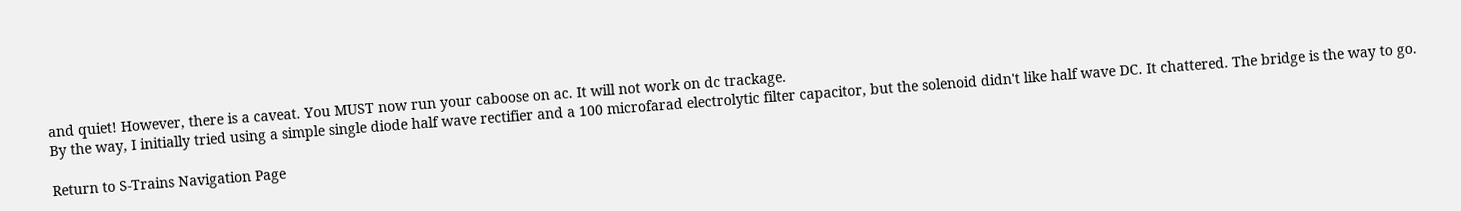and quiet! However, there is a caveat. You MUST now run your caboose on ac. It will not work on dc trackage.
By the way, I initially tried using a simple single diode half wave rectifier and a 100 microfarad electrolytic filter capacitor, but the solenoid didn't like half wave DC. It chattered. The bridge is the way to go.

Return to S-Trains Navigation Page